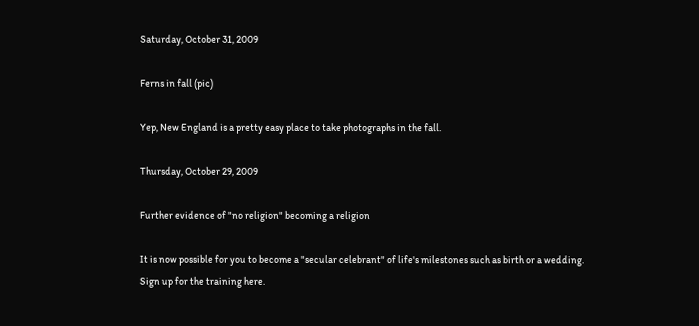Saturday, October 31, 2009

Ferns in fall (pic)

Yep, New England is a pretty easy place to take photographs in the fall.

Thursday, October 29, 2009

Further evidence of "no religion" becoming a religion

It is now possible for you to become a "secular celebrant" of life's milestones such as birth or a wedding. Sign up for the training here.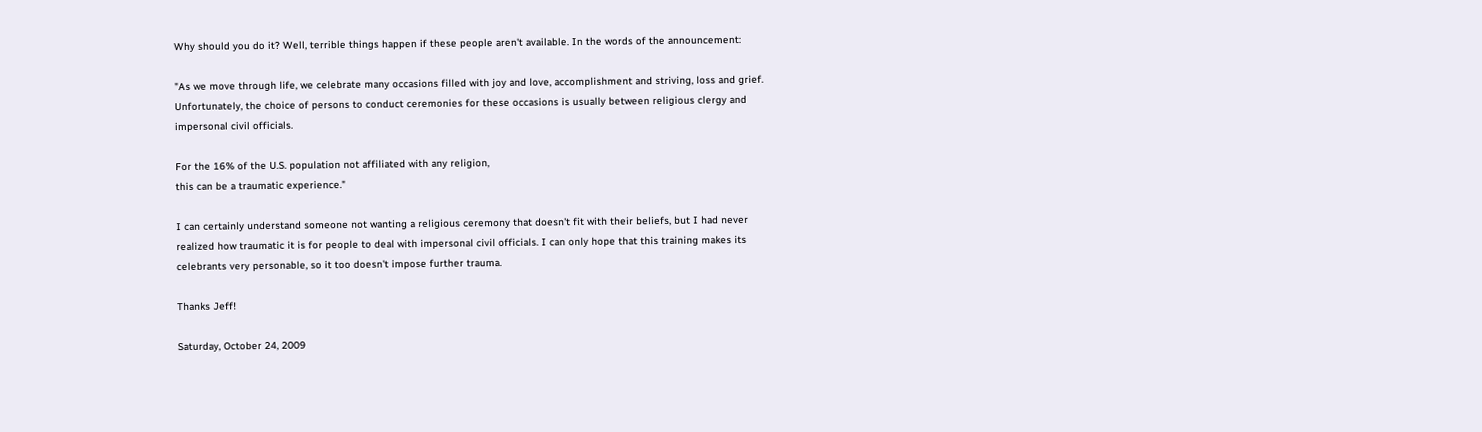Why should you do it? Well, terrible things happen if these people aren't available. In the words of the announcement:

"As we move through life, we celebrate many occasions filled with joy and love, accomplishment and striving, loss and grief. Unfortunately, the choice of persons to conduct ceremonies for these occasions is usually between religious clergy and impersonal civil officials.

For the 16% of the U.S. population not affiliated with any religion,
this can be a traumatic experience."

I can certainly understand someone not wanting a religious ceremony that doesn't fit with their beliefs, but I had never realized how traumatic it is for people to deal with impersonal civil officials. I can only hope that this training makes its celebrants very personable, so it too doesn't impose further trauma.

Thanks Jeff!

Saturday, October 24, 2009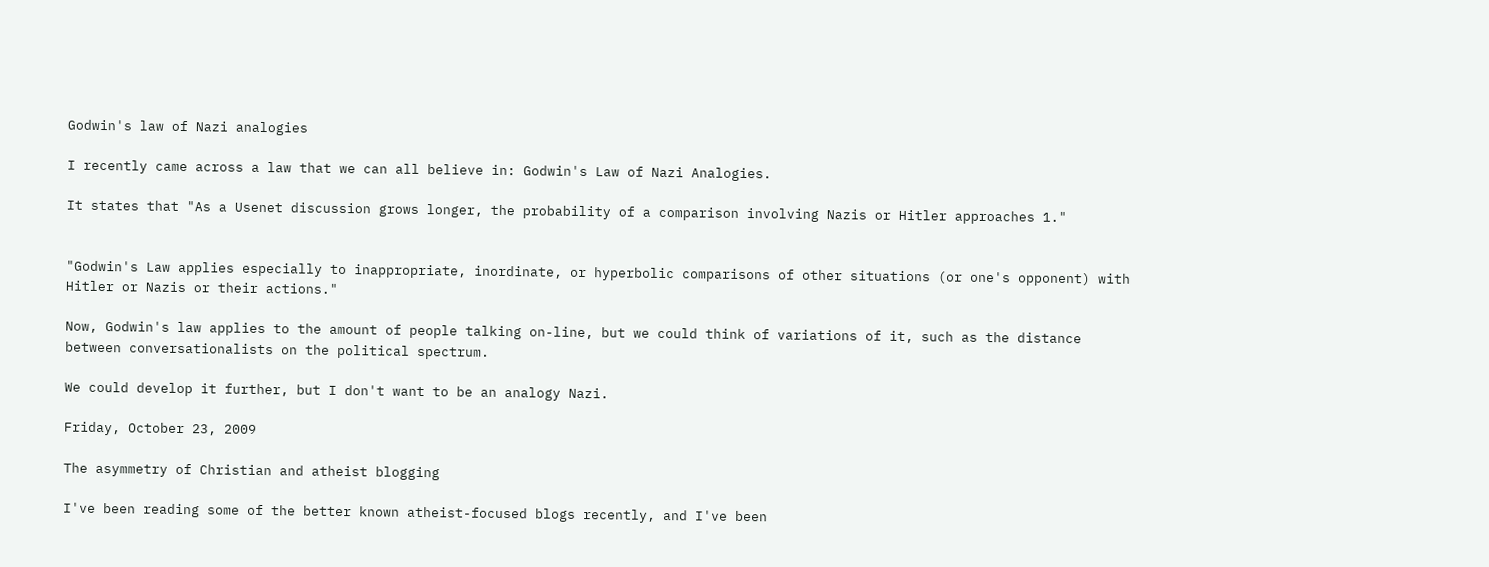Godwin's law of Nazi analogies

I recently came across a law that we can all believe in: Godwin's Law of Nazi Analogies.

It states that "As a Usenet discussion grows longer, the probability of a comparison involving Nazis or Hitler approaches 1."


"Godwin's Law applies especially to inappropriate, inordinate, or hyperbolic comparisons of other situations (or one's opponent) with Hitler or Nazis or their actions."

Now, Godwin's law applies to the amount of people talking on-line, but we could think of variations of it, such as the distance between conversationalists on the political spectrum.

We could develop it further, but I don't want to be an analogy Nazi.

Friday, October 23, 2009

The asymmetry of Christian and atheist blogging

I've been reading some of the better known atheist-focused blogs recently, and I've been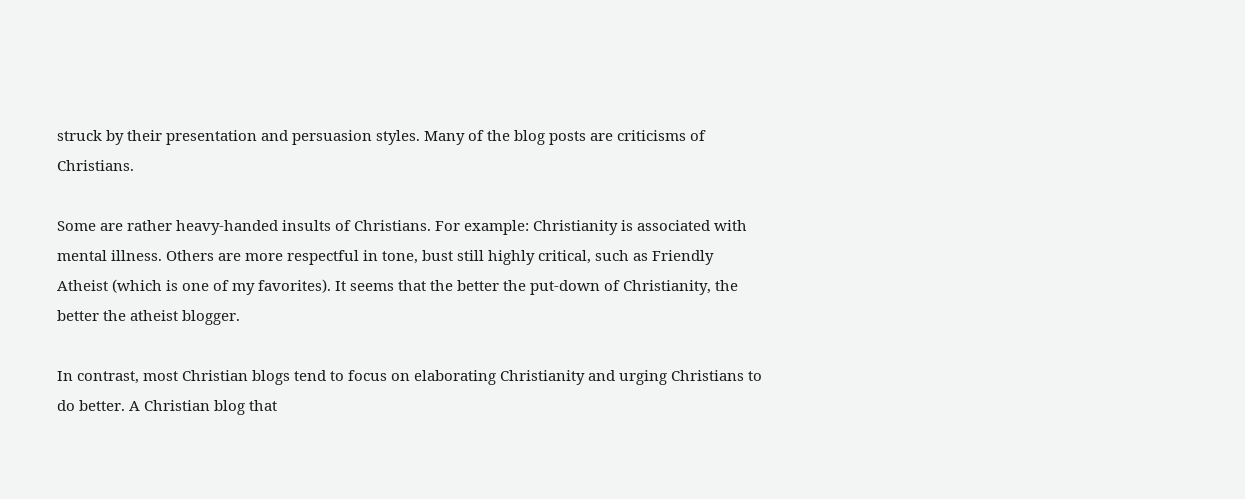struck by their presentation and persuasion styles. Many of the blog posts are criticisms of Christians.

Some are rather heavy-handed insults of Christians. For example: Christianity is associated with mental illness. Others are more respectful in tone, bust still highly critical, such as Friendly Atheist (which is one of my favorites). It seems that the better the put-down of Christianity, the better the atheist blogger.

In contrast, most Christian blogs tend to focus on elaborating Christianity and urging Christians to do better. A Christian blog that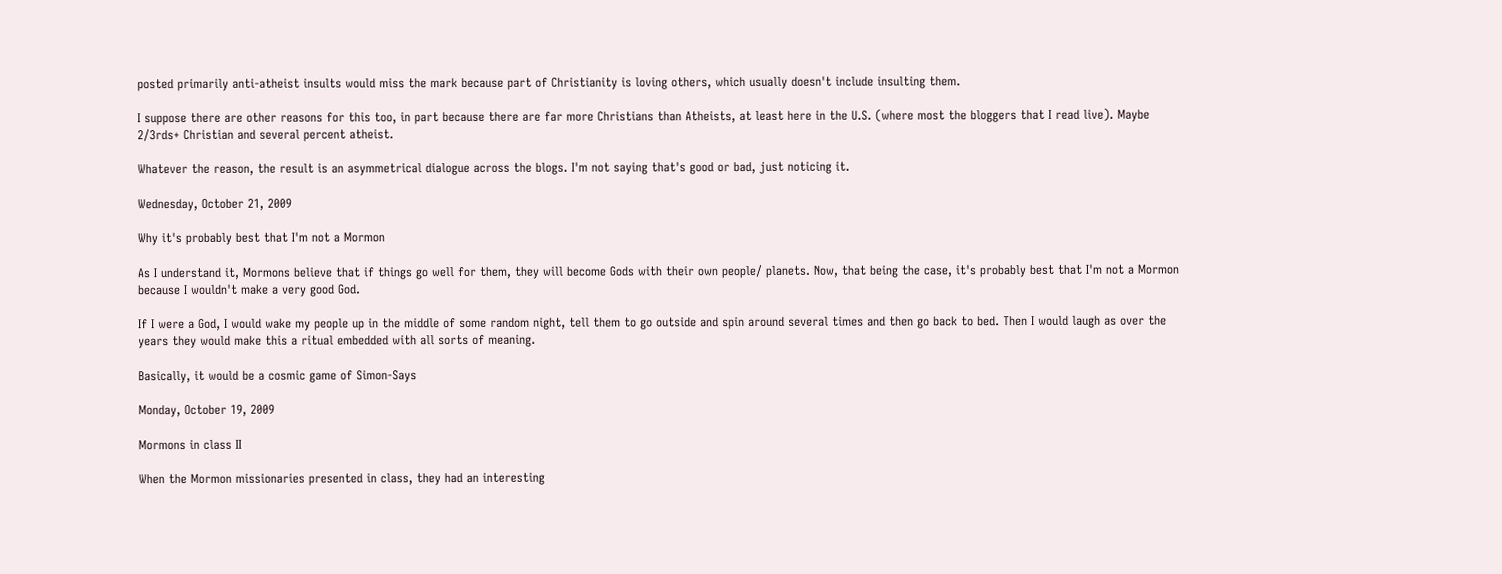posted primarily anti-atheist insults would miss the mark because part of Christianity is loving others, which usually doesn't include insulting them.

I suppose there are other reasons for this too, in part because there are far more Christians than Atheists, at least here in the U.S. (where most the bloggers that I read live). Maybe 2/3rds+ Christian and several percent atheist.

Whatever the reason, the result is an asymmetrical dialogue across the blogs. I'm not saying that's good or bad, just noticing it.

Wednesday, October 21, 2009

Why it's probably best that I'm not a Mormon

As I understand it, Mormons believe that if things go well for them, they will become Gods with their own people/ planets. Now, that being the case, it's probably best that I'm not a Mormon because I wouldn't make a very good God.

If I were a God, I would wake my people up in the middle of some random night, tell them to go outside and spin around several times and then go back to bed. Then I would laugh as over the years they would make this a ritual embedded with all sorts of meaning.

Basically, it would be a cosmic game of Simon-Says

Monday, October 19, 2009

Mormons in class II

When the Mormon missionaries presented in class, they had an interesting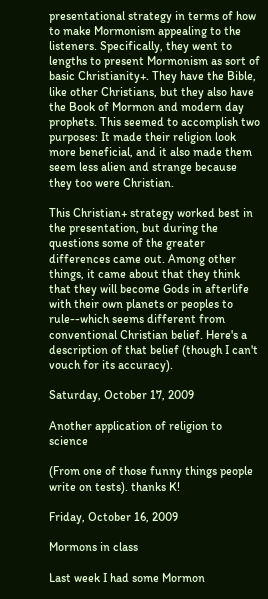presentational strategy in terms of how to make Mormonism appealing to the listeners. Specifically, they went to lengths to present Mormonism as sort of basic Christianity+. They have the Bible, like other Christians, but they also have the Book of Mormon and modern day prophets. This seemed to accomplish two purposes: It made their religion look more beneficial, and it also made them seem less alien and strange because they too were Christian.

This Christian+ strategy worked best in the presentation, but during the questions some of the greater differences came out. Among other things, it came about that they think that they will become Gods in afterlife with their own planets or peoples to rule--which seems different from conventional Christian belief. Here's a description of that belief (though I can't vouch for its accuracy).

Saturday, October 17, 2009

Another application of religion to science

(From one of those funny things people write on tests). thanks K!

Friday, October 16, 2009

Mormons in class

Last week I had some Mormon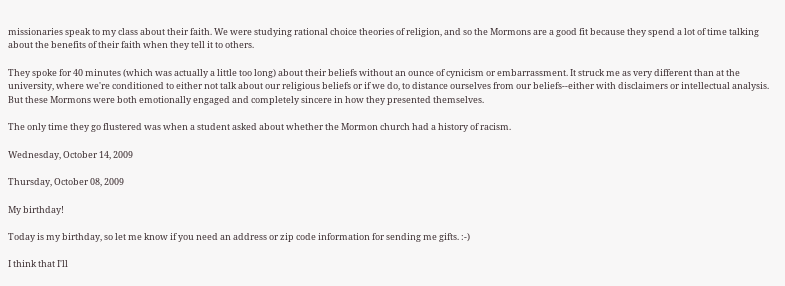missionaries speak to my class about their faith. We were studying rational choice theories of religion, and so the Mormons are a good fit because they spend a lot of time talking about the benefits of their faith when they tell it to others.

They spoke for 40 minutes (which was actually a little too long) about their beliefs without an ounce of cynicism or embarrassment. It struck me as very different than at the university, where we're conditioned to either not talk about our religious beliefs or if we do, to distance ourselves from our beliefs--either with disclaimers or intellectual analysis. But these Mormons were both emotionally engaged and completely sincere in how they presented themselves.

The only time they go flustered was when a student asked about whether the Mormon church had a history of racism.

Wednesday, October 14, 2009

Thursday, October 08, 2009

My birthday!

Today is my birthday, so let me know if you need an address or zip code information for sending me gifts. :-)

I think that I'll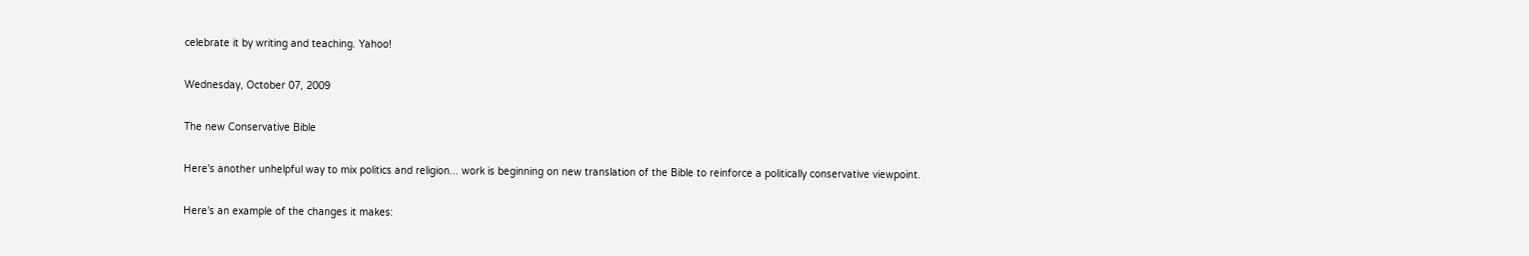celebrate it by writing and teaching. Yahoo!

Wednesday, October 07, 2009

The new Conservative Bible

Here's another unhelpful way to mix politics and religion... work is beginning on new translation of the Bible to reinforce a politically conservative viewpoint.

Here's an example of the changes it makes: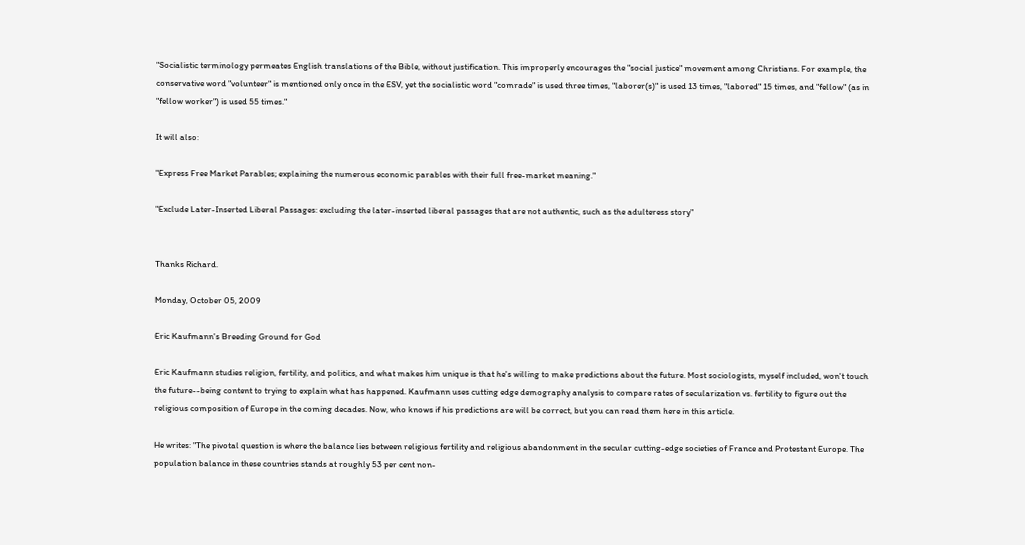"Socialistic terminology permeates English translations of the Bible, without justification. This improperly encourages the "social justice" movement among Christians. For example, the conservative word "volunteer" is mentioned only once in the ESV, yet the socialistic word "comrade" is used three times, "laborer(s)" is used 13 times, "labored" 15 times, and "fellow" (as in "fellow worker") is used 55 times."

It will also:

"Express Free Market Parables; explaining the numerous economic parables with their full free-market meaning."

"Exclude Later-Inserted Liberal Passages: excluding the later-inserted liberal passages that are not authentic, such as the adulteress story"


Thanks Richard.

Monday, October 05, 2009

Eric Kaufmann's Breeding Ground for God

Eric Kaufmann studies religion, fertility, and politics, and what makes him unique is that he's willing to make predictions about the future. Most sociologists, myself included, won't touch the future--being content to trying to explain what has happened. Kaufmann uses cutting edge demography analysis to compare rates of secularization vs. fertility to figure out the religious composition of Europe in the coming decades. Now, who knows if his predictions are will be correct, but you can read them here in this article.

He writes: "The pivotal question is where the balance lies between religious fertility and religious abandonment in the secular cutting-edge societies of France and Protestant Europe. The population balance in these countries stands at roughly 53 per cent non-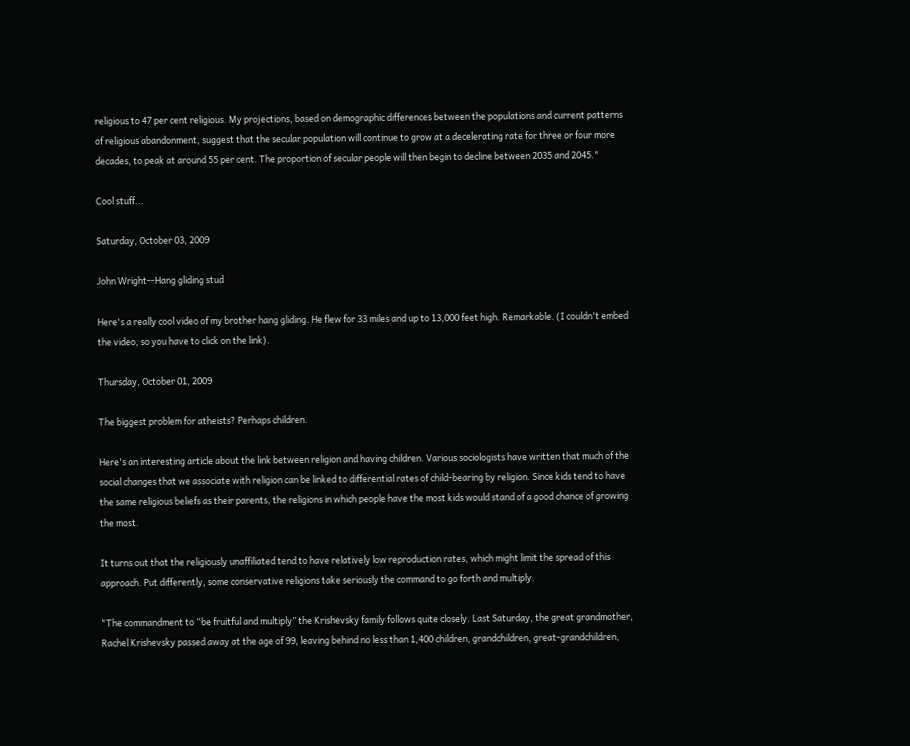religious to 47 per cent religious. My projections, based on demographic differences between the populations and current patterns of religious abandonment, suggest that the secular population will continue to grow at a decelerating rate for three or four more decades, to peak at around 55 per cent. The proportion of secular people will then begin to decline between 2035 and 2045."

Cool stuff...

Saturday, October 03, 2009

John Wright--Hang gliding stud

Here's a really cool video of my brother hang gliding. He flew for 33 miles and up to 13,000 feet high. Remarkable. (I couldn't embed the video, so you have to click on the link).

Thursday, October 01, 2009

The biggest problem for atheists? Perhaps children.

Here's an interesting article about the link between religion and having children. Various sociologists have written that much of the social changes that we associate with religion can be linked to differential rates of child-bearing by religion. Since kids tend to have the same religious beliefs as their parents, the religions in which people have the most kids would stand of a good chance of growing the most.

It turns out that the religiously unaffiliated tend to have relatively low reproduction rates, which might limit the spread of this approach. Put differently, some conservative religions take seriously the command to go forth and multiply.

"The commandment to “be fruitful and multiply” the Krishevsky family follows quite closely. Last Saturday, the great grandmother, Rachel Krishevsky passed away at the age of 99, leaving behind no less than 1,400 children, grandchildren, great-grandchildren,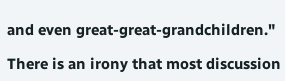and even great-great-grandchildren."

There is an irony that most discussion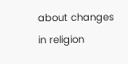about changes in religion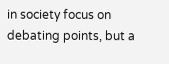in society focus on debating points, but a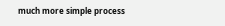much more simple process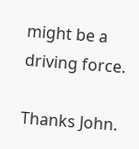might be a driving force.

Thanks John.